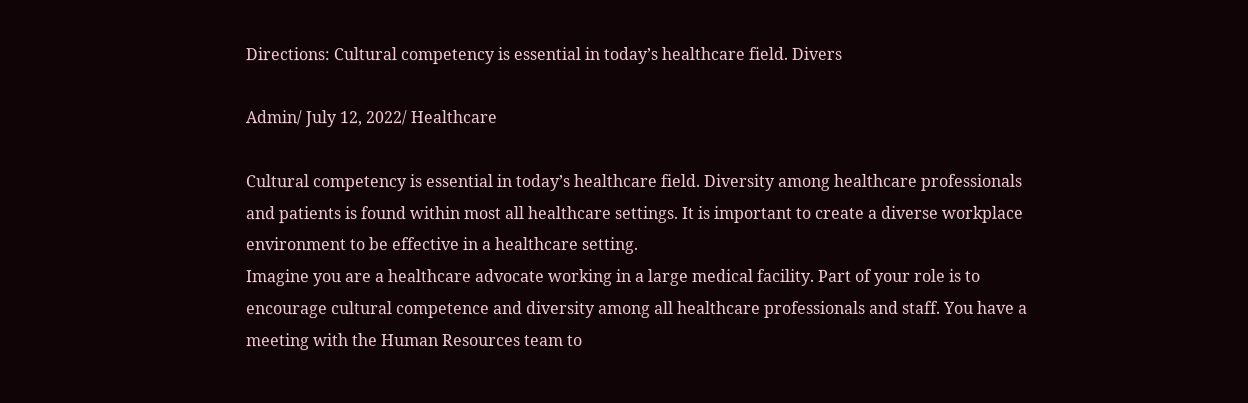Directions: Cultural competency is essential in today’s healthcare field. Divers

Admin/ July 12, 2022/ Healthcare

Cultural competency is essential in today’s healthcare field. Diversity among healthcare professionals and patients is found within most all healthcare settings. It is important to create a diverse workplace environment to be effective in a healthcare setting.
Imagine you are a healthcare advocate working in a large medical facility. Part of your role is to encourage cultural competence and diversity among all healthcare professionals and staff. You have a meeting with the Human Resources team to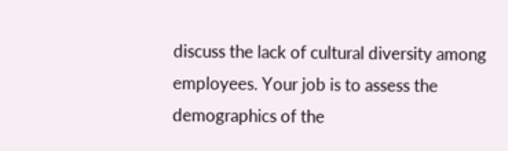discuss the lack of cultural diversity among employees. Your job is to assess the demographics of the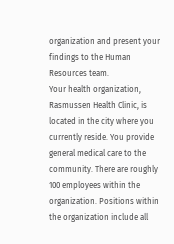organization and present your findings to the Human Resources team.
Your health organization, Rasmussen Health Clinic, is located in the city where you currently reside. You provide general medical care to the community. There are roughly 100 employees within the organization. Positions within the organization include all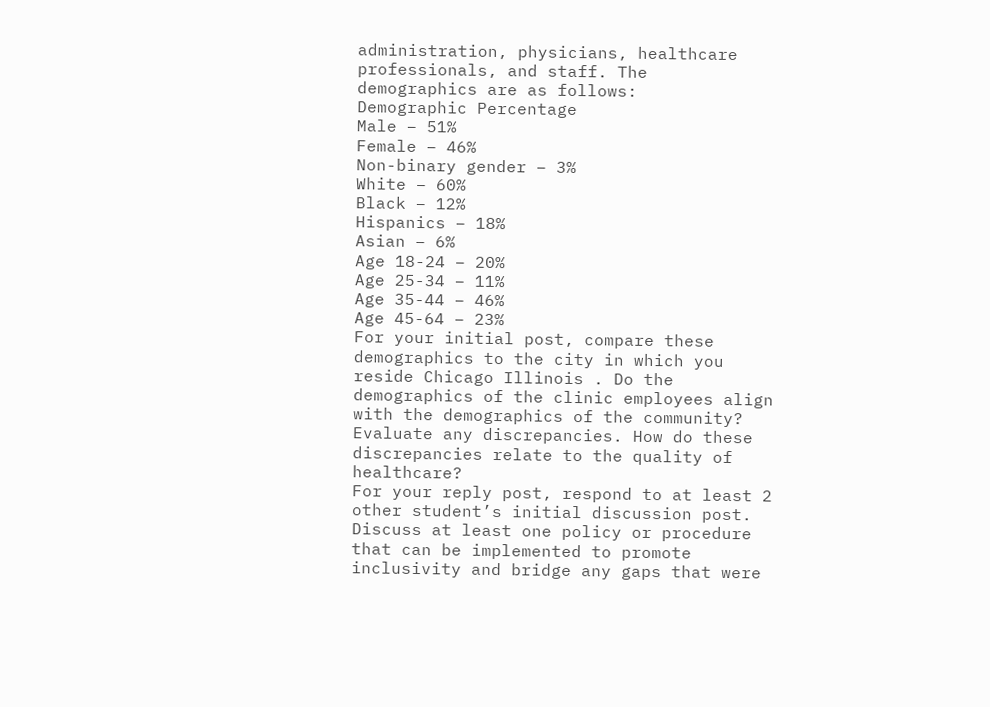administration, physicians, healthcare professionals, and staff. The
demographics are as follows:
Demographic Percentage
Male – 51%
Female – 46%
Non-binary gender – 3%
White – 60%
Black – 12%
Hispanics – 18%
Asian – 6%
Age 18-24 – 20%
Age 25-34 – 11%
Age 35-44 – 46%
Age 45-64 – 23%
For your initial post, compare these demographics to the city in which you reside Chicago Illinois . Do the demographics of the clinic employees align with the demographics of the community? Evaluate any discrepancies. How do these discrepancies relate to the quality of healthcare?
For your reply post, respond to at least 2 other student’s initial discussion post. Discuss at least one policy or procedure that can be implemented to promote inclusivity and bridge any gaps that were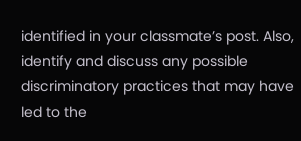identified in your classmate’s post. Also, identify and discuss any possible discriminatory practices that may have led to the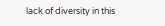lack of diversity in this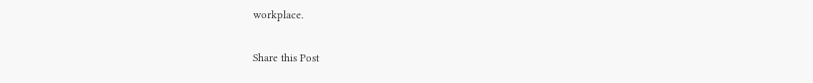workplace.

Share this Post